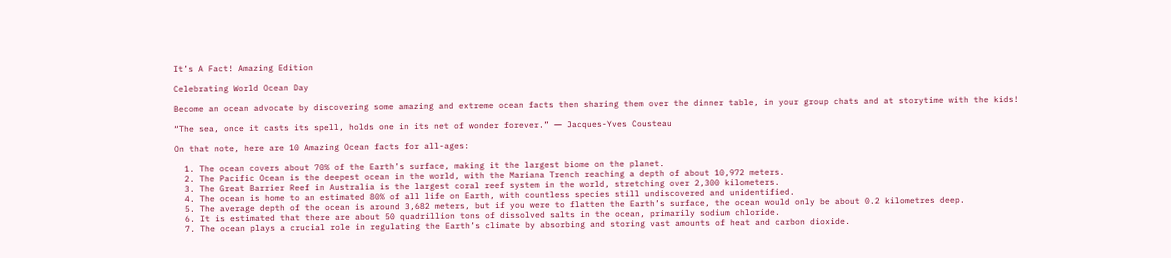It’s A Fact! Amazing Edition

Celebrating World Ocean Day

Become an ocean advocate by discovering some amazing and extreme ocean facts then sharing them over the dinner table, in your group chats and at storytime with the kids!

“The sea, once it casts its spell, holds one in its net of wonder forever.” ― Jacques-Yves Cousteau

On that note, here are 10 Amazing Ocean facts for all-ages:

  1. The ocean covers about 70% of the Earth’s surface, making it the largest biome on the planet.
  2. The Pacific Ocean is the deepest ocean in the world, with the Mariana Trench reaching a depth of about 10,972 meters.
  3. The Great Barrier Reef in Australia is the largest coral reef system in the world, stretching over 2,300 kilometers.
  4. The ocean is home to an estimated 80% of all life on Earth, with countless species still undiscovered and unidentified.
  5. The average depth of the ocean is around 3,682 meters, but if you were to flatten the Earth’s surface, the ocean would only be about 0.2 kilometres deep.
  6. It is estimated that there are about 50 quadrillion tons of dissolved salts in the ocean, primarily sodium chloride.
  7. The ocean plays a crucial role in regulating the Earth’s climate by absorbing and storing vast amounts of heat and carbon dioxide.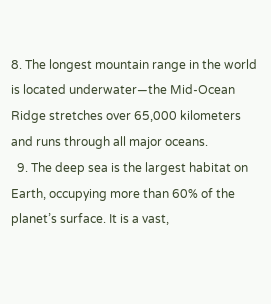8. The longest mountain range in the world is located underwater—the Mid-Ocean Ridge stretches over 65,000 kilometers and runs through all major oceans.
  9. The deep sea is the largest habitat on Earth, occupying more than 60% of the planet’s surface. It is a vast,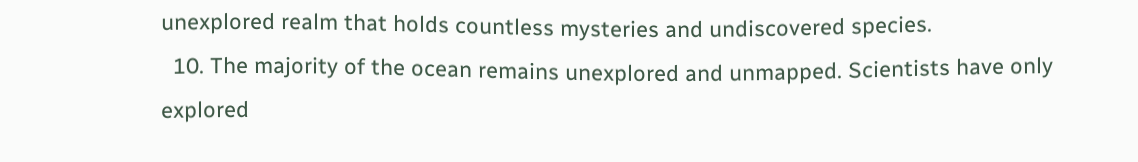unexplored realm that holds countless mysteries and undiscovered species.
  10. The majority of the ocean remains unexplored and unmapped. Scientists have only explored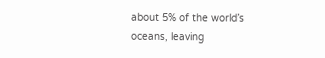about 5% of the world’s oceans, leaving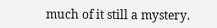much of it still a mystery.